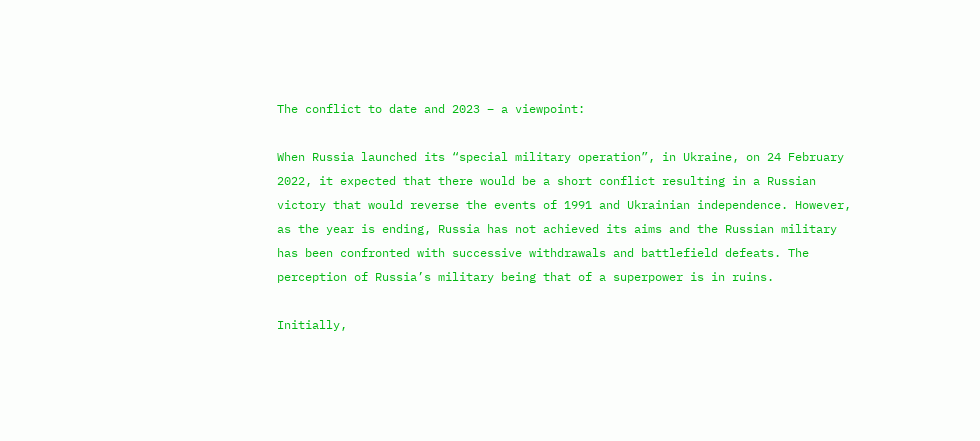The conflict to date and 2023 – a viewpoint:

When Russia launched its “special military operation”, in Ukraine, on 24 February 2022, it expected that there would be a short conflict resulting in a Russian victory that would reverse the events of 1991 and Ukrainian independence. However, as the year is ending, Russia has not achieved its aims and the Russian military has been confronted with successive withdrawals and battlefield defeats. The perception of Russia’s military being that of a superpower is in ruins.

Initially,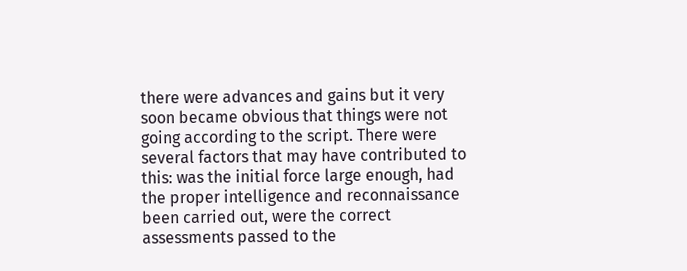there were advances and gains but it very soon became obvious that things were not going according to the script. There were several factors that may have contributed to this: was the initial force large enough, had the proper intelligence and reconnaissance been carried out, were the correct assessments passed to the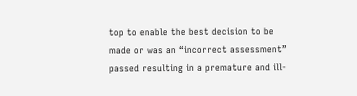top to enable the best decision to be made or was an “incorrect assessment” passed resulting in a premature and ill-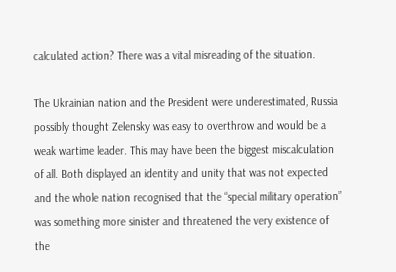calculated action? There was a vital misreading of the situation.

The Ukrainian nation and the President were underestimated, Russia possibly thought Zelensky was easy to overthrow and would be a weak wartime leader. This may have been the biggest miscalculation of all. Both displayed an identity and unity that was not expected and the whole nation recognised that the “special military operation” was something more sinister and threatened the very existence of the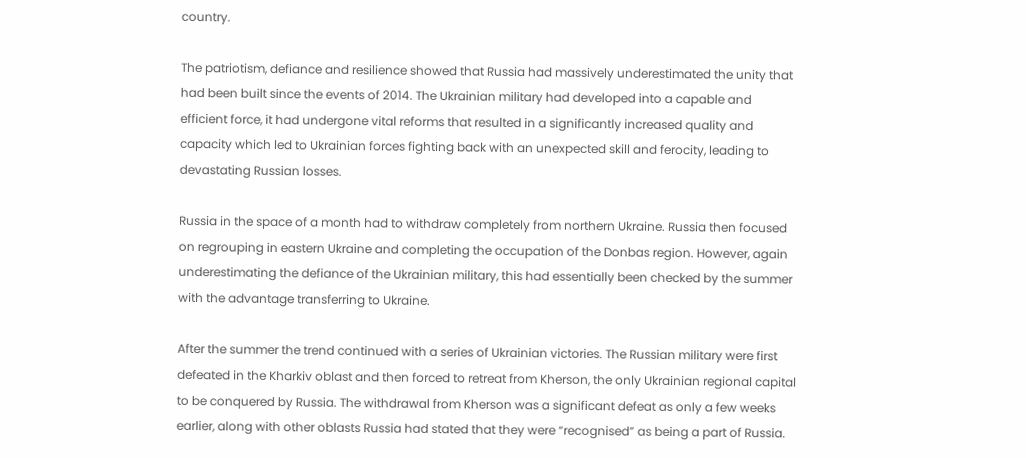country.

The patriotism, defiance and resilience showed that Russia had massively underestimated the unity that had been built since the events of 2014. The Ukrainian military had developed into a capable and efficient force, it had undergone vital reforms that resulted in a significantly increased quality and capacity which led to Ukrainian forces fighting back with an unexpected skill and ferocity, leading to devastating Russian losses.

Russia in the space of a month had to withdraw completely from northern Ukraine. Russia then focused on regrouping in eastern Ukraine and completing the occupation of the Donbas region. However, again underestimating the defiance of the Ukrainian military, this had essentially been checked by the summer with the advantage transferring to Ukraine.

After the summer the trend continued with a series of Ukrainian victories. The Russian military were first defeated in the Kharkiv oblast and then forced to retreat from Kherson, the only Ukrainian regional capital to be conquered by Russia. The withdrawal from Kherson was a significant defeat as only a few weeks earlier, along with other oblasts Russia had stated that they were “recognised” as being a part of Russia.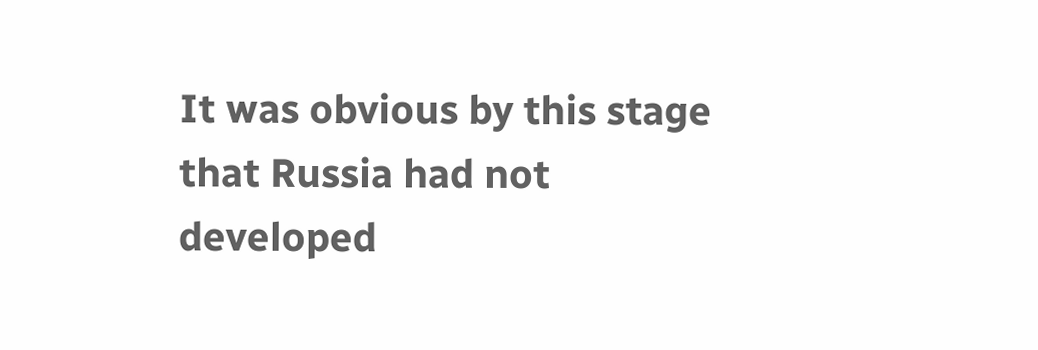It was obvious by this stage that Russia had not developed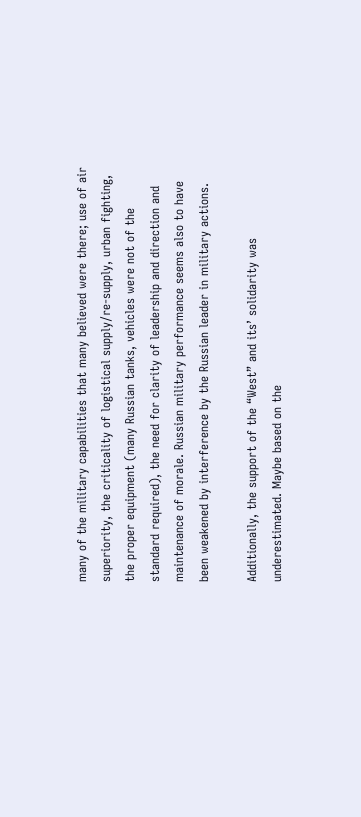many of the military capabilities that many believed were there; use of air superiority, the criticality of logistical supply/re-supply, urban fighting, the proper equipment (many Russian tanks, vehicles were not of the standard required), the need for clarity of leadership and direction and maintenance of morale. Russian military performance seems also to have been weakened by interference by the Russian leader in military actions.

Additionally, the support of the “West” and its’ solidarity was underestimated. Maybe based on the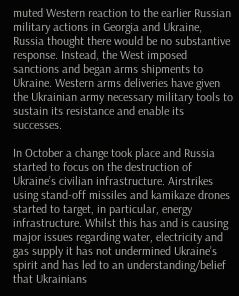muted Western reaction to the earlier Russian military actions in Georgia and Ukraine, Russia thought there would be no substantive response. Instead, the West imposed sanctions and began arms shipments to Ukraine. Western arms deliveries have given the Ukrainian army necessary military tools to sustain its resistance and enable its successes.

In October a change took place and Russia started to focus on the destruction of Ukraine’s civilian infrastructure. Airstrikes using stand-off missiles and kamikaze drones started to target, in particular, energy infrastructure. Whilst this has and is causing major issues regarding water, electricity and gas supply it has not undermined Ukraine’s spirit and has led to an understanding/belief that Ukrainians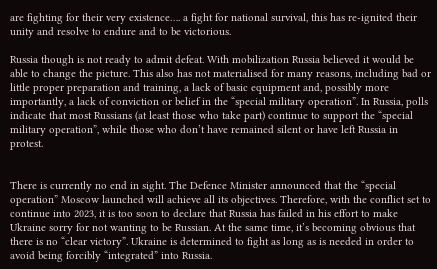are fighting for their very existence…. a fight for national survival, this has re-ignited their unity and resolve to endure and to be victorious.

Russia though is not ready to admit defeat. With mobilization Russia believed it would be able to change the picture. This also has not materialised for many reasons, including bad or little proper preparation and training, a lack of basic equipment and, possibly more importantly, a lack of conviction or belief in the “special military operation”. In Russia, polls indicate that most Russians (at least those who take part) continue to support the “special military operation”, while those who don’t have remained silent or have left Russia in protest.


There is currently no end in sight. The Defence Minister announced that the “special operation” Moscow launched will achieve all its objectives. Therefore, with the conflict set to continue into 2023, it is too soon to declare that Russia has failed in his effort to make Ukraine sorry for not wanting to be Russian. At the same time, it’s becoming obvious that there is no “clear victory”. Ukraine is determined to fight as long as is needed in order to avoid being forcibly “integrated” into Russia.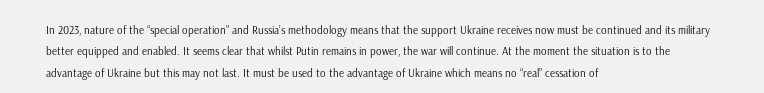In 2023, nature of the “special operation” and Russia’s methodology means that the support Ukraine receives now must be continued and its military better equipped and enabled. It seems clear that whilst Putin remains in power, the war will continue. At the moment the situation is to the advantage of Ukraine but this may not last. It must be used to the advantage of Ukraine which means no “real” cessation of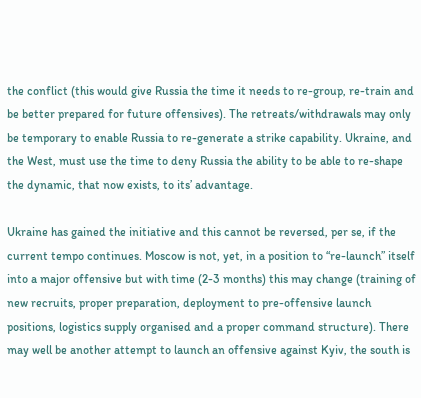the conflict (this would give Russia the time it needs to re-group, re-train and be better prepared for future offensives). The retreats/withdrawals may only be temporary to enable Russia to re-generate a strike capability. Ukraine, and the West, must use the time to deny Russia the ability to be able to re-shape the dynamic, that now exists, to its’ advantage.

Ukraine has gained the initiative and this cannot be reversed, per se, if the current tempo continues. Moscow is not, yet, in a position to “re-launch” itself into a major offensive but with time (2-3 months) this may change (training of new recruits, proper preparation, deployment to pre-offensive launch positions, logistics supply organised and a proper command structure). There may well be another attempt to launch an offensive against Kyiv, the south is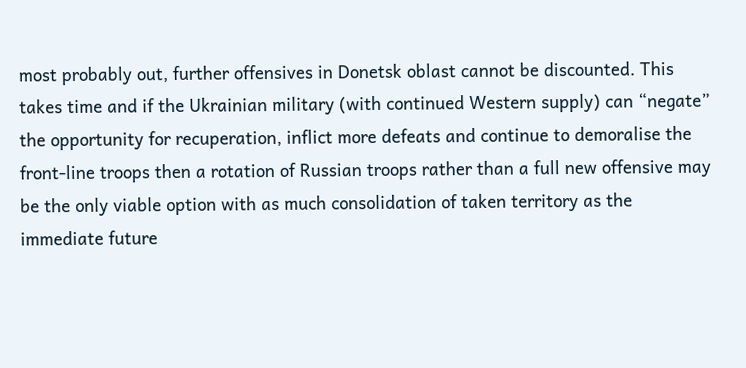most probably out, further offensives in Donetsk oblast cannot be discounted. This takes time and if the Ukrainian military (with continued Western supply) can “negate” the opportunity for recuperation, inflict more defeats and continue to demoralise the front-line troops then a rotation of Russian troops rather than a full new offensive may be the only viable option with as much consolidation of taken territory as the immediate future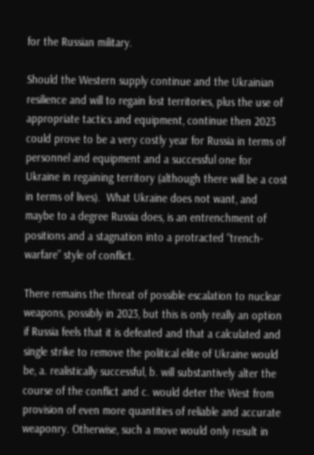for the Russian military.

Should the Western supply continue and the Ukrainian resilience and will to regain lost territories, plus the use of appropriate tactics and equipment, continue then 2023 could prove to be a very costly year for Russia in terms of personnel and equipment and a successful one for Ukraine in regaining territory (although there will be a cost in terms of lives).  What Ukraine does not want, and maybe to a degree Russia does, is an entrenchment of positions and a stagnation into a protracted “trench-warfare” style of conflict.

There remains the threat of possible escalation to nuclear weapons, possibly in 2023, but this is only really an option if Russia feels that it is defeated and that a calculated and single strike to remove the political elite of Ukraine would be, a. realistically successful, b. will substantively alter the course of the conflict and c. would deter the West from provision of even more quantities of reliable and accurate weaponry. Otherwise, such a move would only result in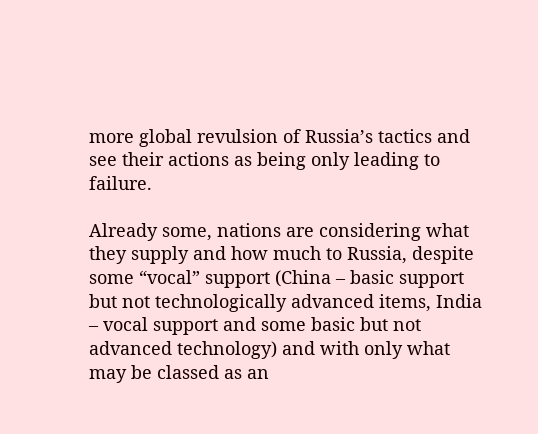more global revulsion of Russia’s tactics and see their actions as being only leading to failure.

Already some, nations are considering what they supply and how much to Russia, despite some “vocal” support (China – basic support but not technologically advanced items, India – vocal support and some basic but not advanced technology) and with only what may be classed as an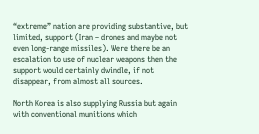“extreme” nation are providing substantive, but limited, support (Iran – drones and maybe not even long-range missiles). Were there be an escalation to use of nuclear weapons then the support would certainly dwindle, if not disappear, from almost all sources.

North Korea is also supplying Russia but again with conventional munitions which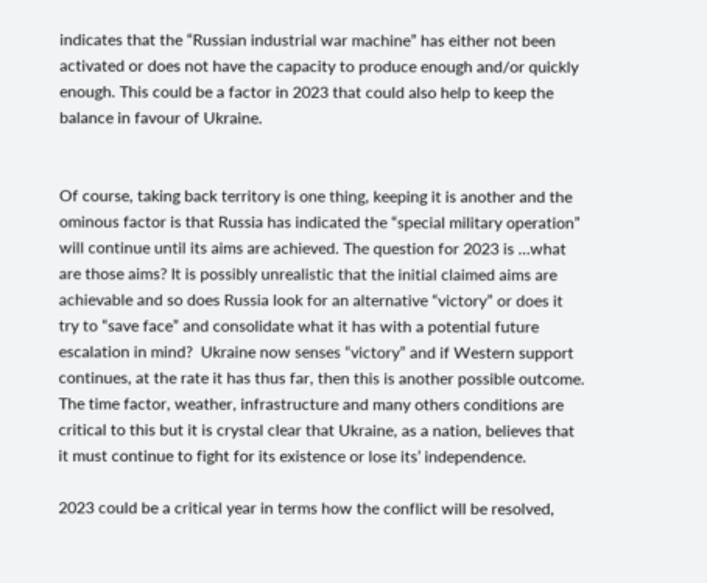indicates that the “Russian industrial war machine” has either not been activated or does not have the capacity to produce enough and/or quickly enough. This could be a factor in 2023 that could also help to keep the balance in favour of Ukraine.


Of course, taking back territory is one thing, keeping it is another and the ominous factor is that Russia has indicated the “special military operation” will continue until its aims are achieved. The question for 2023 is …what are those aims? It is possibly unrealistic that the initial claimed aims are achievable and so does Russia look for an alternative “victory” or does it try to “save face” and consolidate what it has with a potential future escalation in mind?  Ukraine now senses “victory” and if Western support continues, at the rate it has thus far, then this is another possible outcome. The time factor, weather, infrastructure and many others conditions are critical to this but it is crystal clear that Ukraine, as a nation, believes that it must continue to fight for its existence or lose its’ independence.

2023 could be a critical year in terms how the conflict will be resolved,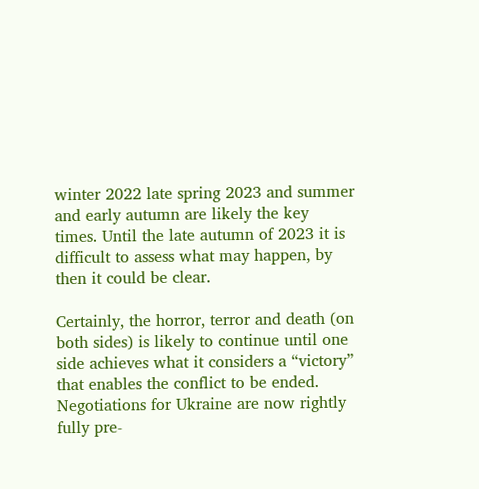winter 2022 late spring 2023 and summer and early autumn are likely the key times. Until the late autumn of 2023 it is difficult to assess what may happen, by then it could be clear.

Certainly, the horror, terror and death (on both sides) is likely to continue until one side achieves what it considers a “victory” that enables the conflict to be ended. Negotiations for Ukraine are now rightly fully pre-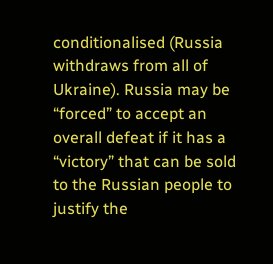conditionalised (Russia withdraws from all of Ukraine). Russia may be “forced” to accept an overall defeat if it has a “victory” that can be sold to the Russian people to justify the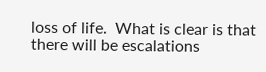loss of life.  What is clear is that there will be escalations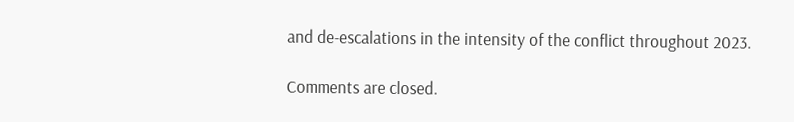and de-escalations in the intensity of the conflict throughout 2023.

Comments are closed.